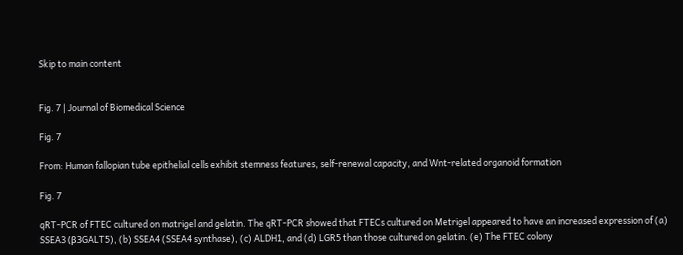Skip to main content


Fig. 7 | Journal of Biomedical Science

Fig. 7

From: Human fallopian tube epithelial cells exhibit stemness features, self-renewal capacity, and Wnt-related organoid formation

Fig. 7

qRT-PCR of FTEC cultured on matrigel and gelatin. The qRT-PCR showed that FTECs cultured on Metrigel appeared to have an increased expression of (a) SSEA3 (β3GALT5), (b) SSEA4 (SSEA4 synthase), (c) ALDH1, and (d) LGR5 than those cultured on gelatin. (e) The FTEC colony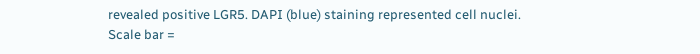revealed positive LGR5. DAPI (blue) staining represented cell nuclei. Scale bar =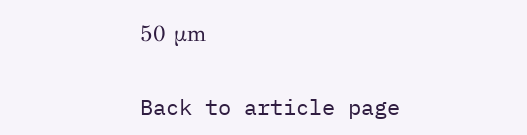50 μm

Back to article page